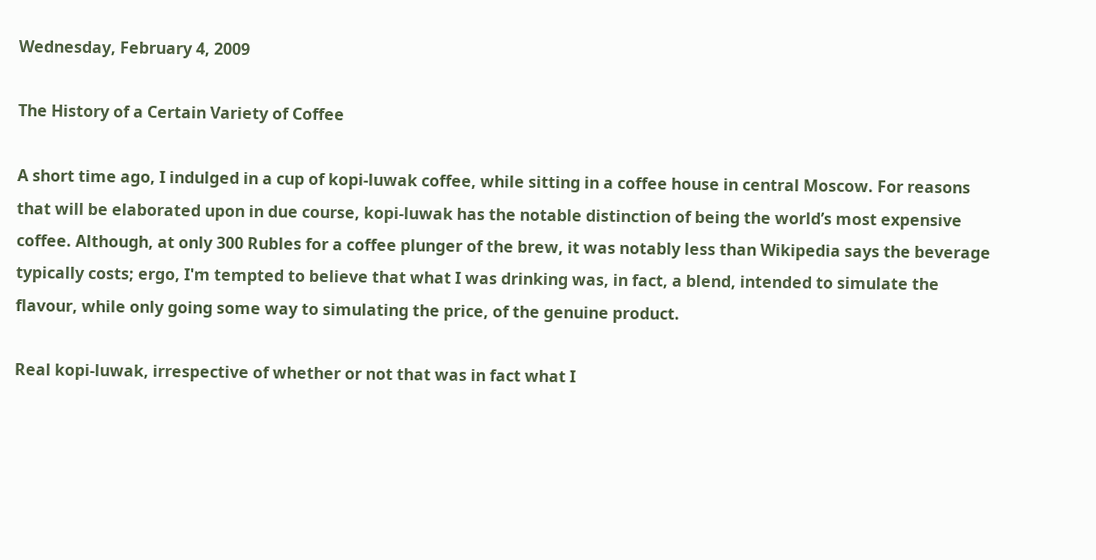Wednesday, February 4, 2009

The History of a Certain Variety of Coffee

A short time ago, I indulged in a cup of kopi-luwak coffee, while sitting in a coffee house in central Moscow. For reasons that will be elaborated upon in due course, kopi-luwak has the notable distinction of being the world’s most expensive coffee. Although, at only 300 Rubles for a coffee plunger of the brew, it was notably less than Wikipedia says the beverage typically costs; ergo, I'm tempted to believe that what I was drinking was, in fact, a blend, intended to simulate the flavour, while only going some way to simulating the price, of the genuine product.

Real kopi-luwak, irrespective of whether or not that was in fact what I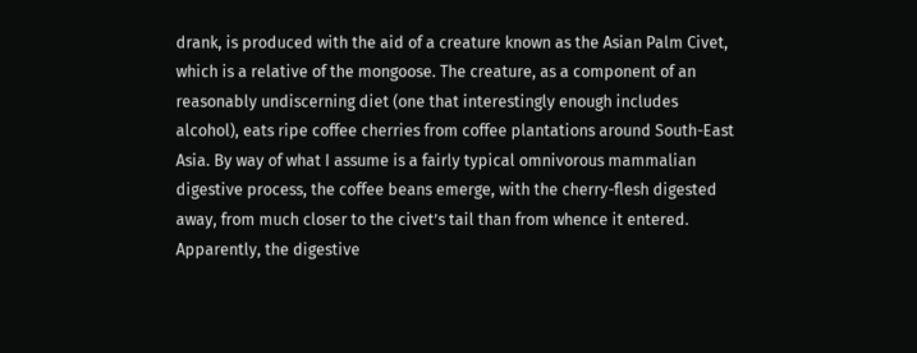drank, is produced with the aid of a creature known as the Asian Palm Civet, which is a relative of the mongoose. The creature, as a component of an reasonably undiscerning diet (one that interestingly enough includes alcohol), eats ripe coffee cherries from coffee plantations around South-East Asia. By way of what I assume is a fairly typical omnivorous mammalian digestive process, the coffee beans emerge, with the cherry-flesh digested away, from much closer to the civet’s tail than from whence it entered. Apparently, the digestive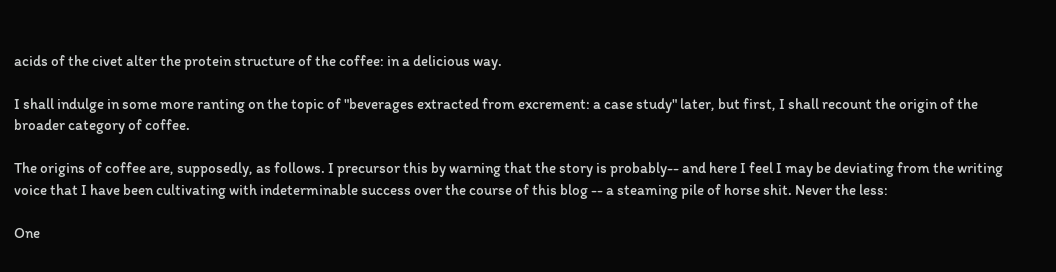acids of the civet alter the protein structure of the coffee: in a delicious way.

I shall indulge in some more ranting on the topic of "beverages extracted from excrement: a case study" later, but first, I shall recount the origin of the broader category of coffee.

The origins of coffee are, supposedly, as follows. I precursor this by warning that the story is probably-- and here I feel I may be deviating from the writing voice that I have been cultivating with indeterminable success over the course of this blog -- a steaming pile of horse shit. Never the less:

One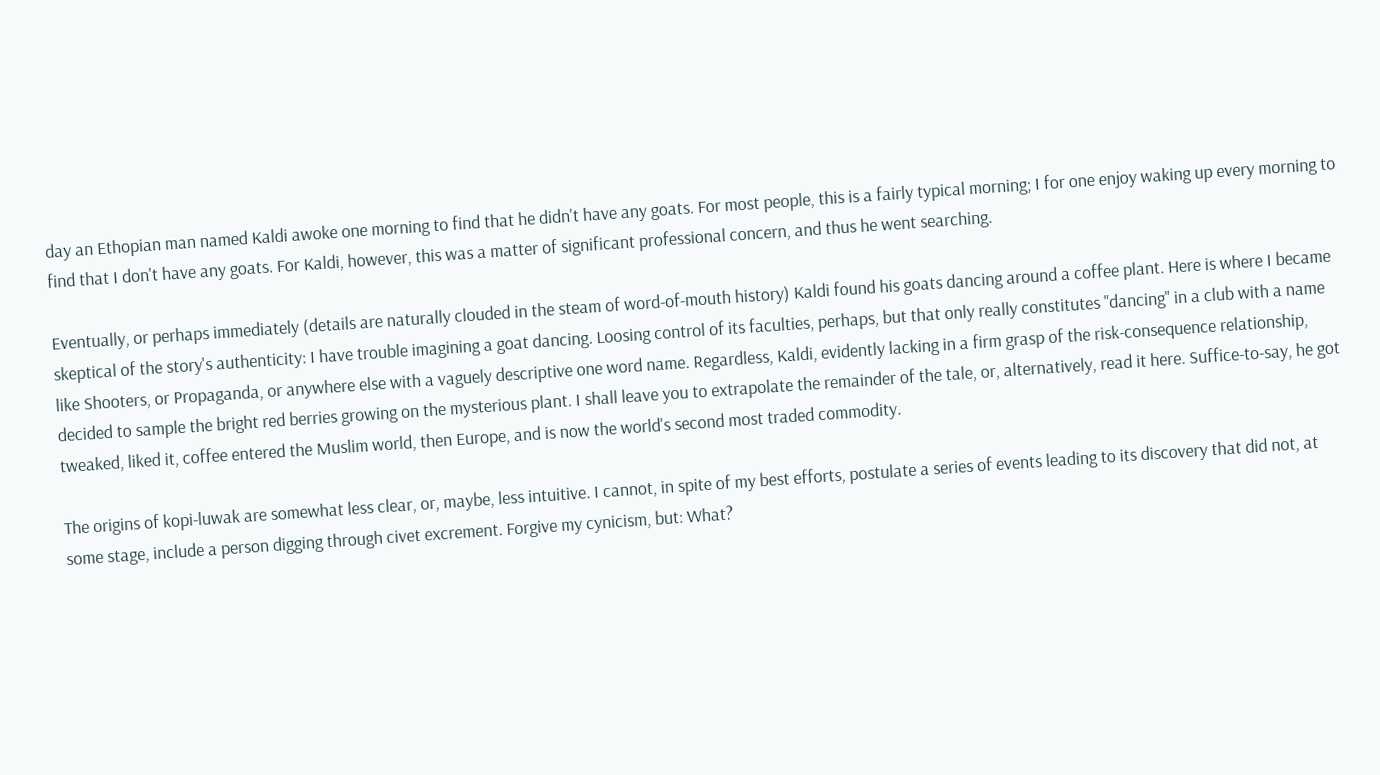day an Ethopian man named Kaldi awoke one morning to find that he didn't have any goats. For most people, this is a fairly typical morning; I for one enjoy waking up every morning to find that I don't have any goats. For Kaldi, however, this was a matter of significant professional concern, and thus he went searching.

Eventually, or perhaps immediately (details are naturally clouded in the steam of word-of-mouth history) Kaldi found his goats dancing around a coffee plant. Here is where I became skeptical of the story's authenticity: I have trouble imagining a goat dancing. Loosing control of its faculties, perhaps, but that only really constitutes "dancing" in a club with a name like Shooters, or Propaganda, or anywhere else with a vaguely descriptive one word name. Regardless, Kaldi, evidently lacking in a firm grasp of the risk-consequence relationship, decided to sample the bright red berries growing on the mysterious plant. I shall leave you to extrapolate the remainder of the tale, or, alternatively, read it here. Suffice-to-say, he got tweaked, liked it, coffee entered the Muslim world, then Europe, and is now the world's second most traded commodity.

The origins of kopi-luwak are somewhat less clear, or, maybe, less intuitive. I cannot, in spite of my best efforts, postulate a series of events leading to its discovery that did not, at some stage, include a person digging through civet excrement. Forgive my cynicism, but: What?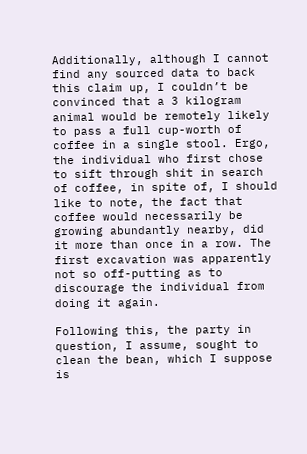Additionally, although I cannot find any sourced data to back this claim up, I couldn’t be convinced that a 3 kilogram animal would be remotely likely to pass a full cup-worth of coffee in a single stool. Ergo, the individual who first chose to sift through shit in search of coffee, in spite of, I should like to note, the fact that coffee would necessarily be growing abundantly nearby, did it more than once in a row. The first excavation was apparently not so off-putting as to discourage the individual from doing it again.

Following this, the party in question, I assume, sought to clean the bean, which I suppose is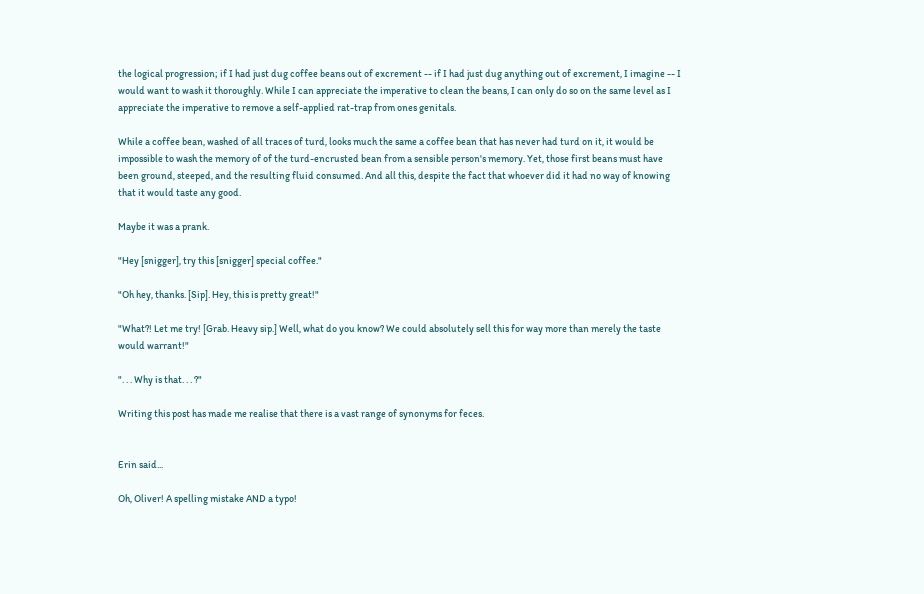the logical progression; if I had just dug coffee beans out of excrement -- if I had just dug anything out of excrement, I imagine -- I would want to wash it thoroughly. While I can appreciate the imperative to clean the beans, I can only do so on the same level as I appreciate the imperative to remove a self-applied rat-trap from ones genitals.

While a coffee bean, washed of all traces of turd, looks much the same a coffee bean that has never had turd on it, it would be impossible to wash the memory of of the turd-encrusted bean from a sensible person's memory. Yet, those first beans must have been ground, steeped, and the resulting fluid consumed. And all this, despite the fact that whoever did it had no way of knowing that it would taste any good.

Maybe it was a prank.

"Hey [snigger], try this [snigger] special coffee."

"Oh hey, thanks. [Sip]. Hey, this is pretty great!"

"What?! Let me try! [Grab. Heavy sip.] Well, what do you know? We could absolutely sell this for way more than merely the taste would warrant!"

". . . Why is that. . . ?"

Writing this post has made me realise that there is a vast range of synonyms for feces.


Erin said...

Oh, Oliver! A spelling mistake AND a typo!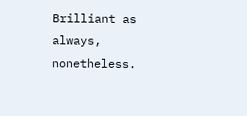Brilliant as always, nonetheless.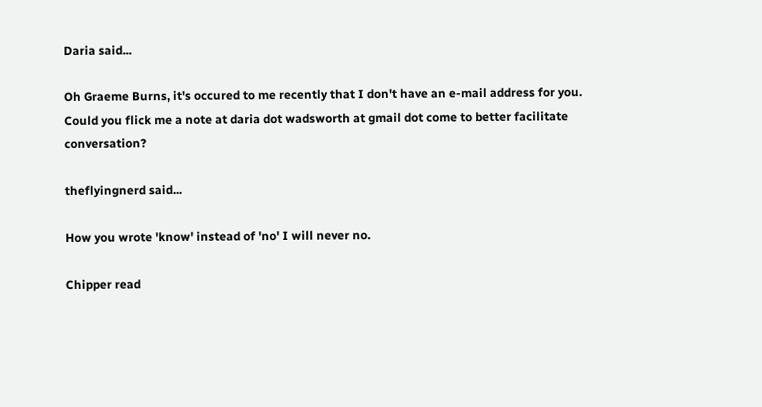Daria said...

Oh Graeme Burns, it's occured to me recently that I don't have an e-mail address for you. Could you flick me a note at daria dot wadsworth at gmail dot come to better facilitate conversation?

theflyingnerd said...

How you wrote 'know' instead of 'no' I will never no.

Chipper read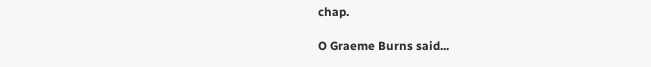chap.

O Graeme Burns said...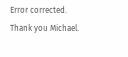Error corrected. Thank you Michael.